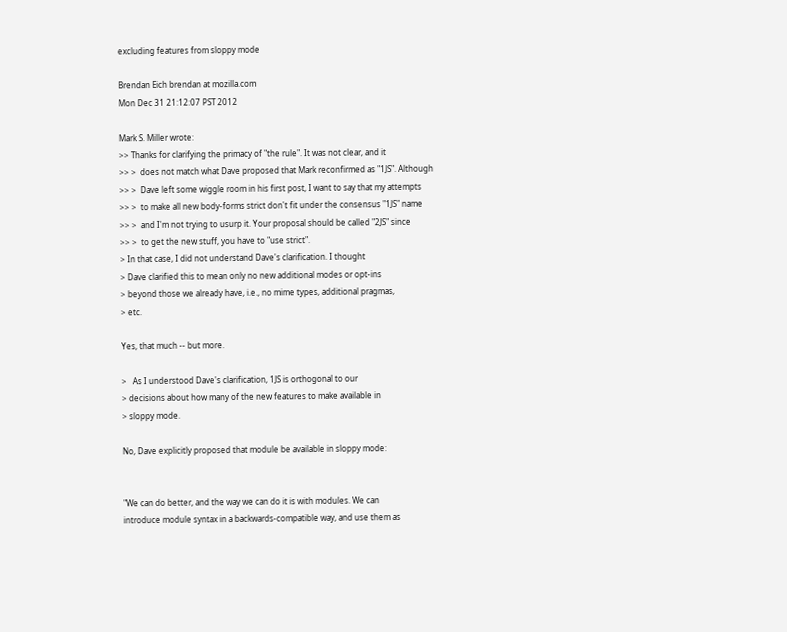excluding features from sloppy mode

Brendan Eich brendan at mozilla.com
Mon Dec 31 21:12:07 PST 2012

Mark S. Miller wrote:
>> Thanks for clarifying the primacy of "the rule". It was not clear, and it
>> >  does not match what Dave proposed that Mark reconfirmed as "1JS". Although
>> >  Dave left some wiggle room in his first post, I want to say that my attempts
>> >  to make all new body-forms strict don't fit under the consensus "1JS" name
>> >  and I'm not trying to usurp it. Your proposal should be called "2JS" since
>> >  to get the new stuff, you have to "use strict".
> In that case, I did not understand Dave's clarification. I thought
> Dave clarified this to mean only no new additional modes or opt-ins
> beyond those we already have, i.e., no mime types, additional pragmas,
> etc.

Yes, that much -- but more.

>   As I understood Dave's clarification, 1JS is orthogonal to our
> decisions about how many of the new features to make available in
> sloppy mode.

No, Dave explicitly proposed that module be available in sloppy mode:


"We can do better, and the way we can do it is with modules. We can
introduce module syntax in a backwards-compatible way, and use them as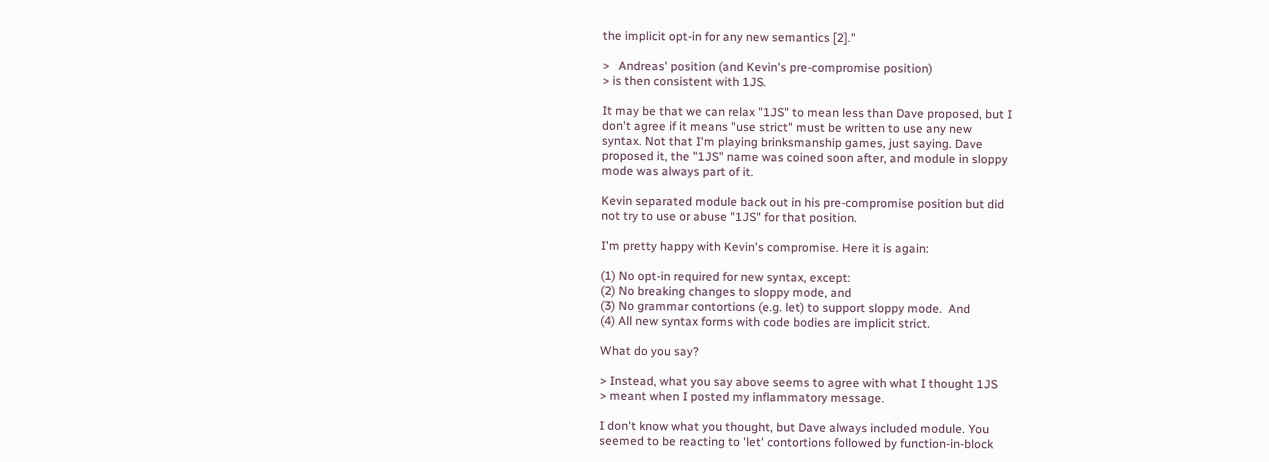the implicit opt-in for any new semantics [2]."

>   Andreas' position (and Kevin's pre-compromise position)
> is then consistent with 1JS.

It may be that we can relax "1JS" to mean less than Dave proposed, but I
don't agree if it means "use strict" must be written to use any new
syntax. Not that I'm playing brinksmanship games, just saying. Dave
proposed it, the "1JS" name was coined soon after, and module in sloppy
mode was always part of it.

Kevin separated module back out in his pre-compromise position but did
not try to use or abuse "1JS" for that position.

I'm pretty happy with Kevin's compromise. Here it is again:

(1) No opt-in required for new syntax, except:
(2) No breaking changes to sloppy mode, and
(3) No grammar contortions (e.g. let) to support sloppy mode.  And
(4) All new syntax forms with code bodies are implicit strict.

What do you say?

> Instead, what you say above seems to agree with what I thought 1JS
> meant when I posted my inflammatory message.

I don't know what you thought, but Dave always included module. You
seemed to be reacting to 'let' contortions followed by function-in-block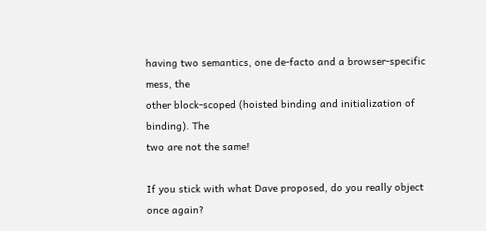having two semantics, one de-facto and a browser-specific mess, the
other block-scoped (hoisted binding and initialization of binding). The
two are not the same!

If you stick with what Dave proposed, do you really object once again?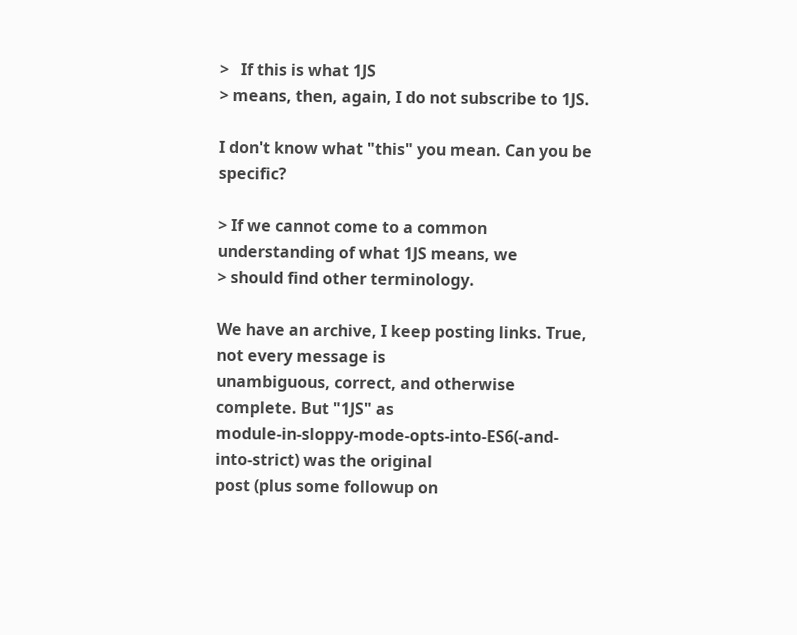>   If this is what 1JS
> means, then, again, I do not subscribe to 1JS.

I don't know what "this" you mean. Can you be specific?

> If we cannot come to a common understanding of what 1JS means, we
> should find other terminology.

We have an archive, I keep posting links. True, not every message is
unambiguous, correct, and otherwise complete. But "1JS" as
module-in-sloppy-mode-opts-into-ES6(-and-into-strict) was the original
post (plus some followup on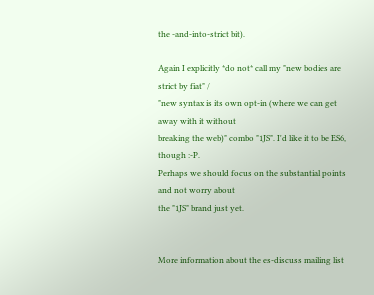the -and-into-strict bit).

Again I explicitly *do not* call my "new bodies are strict by fiat" /
"new syntax is its own opt-in (where we can get away with it without
breaking the web)" combo "1JS". I'd like it to be ES6, though :-P.
Perhaps we should focus on the substantial points and not worry about
the "1JS" brand just yet.


More information about the es-discuss mailing list